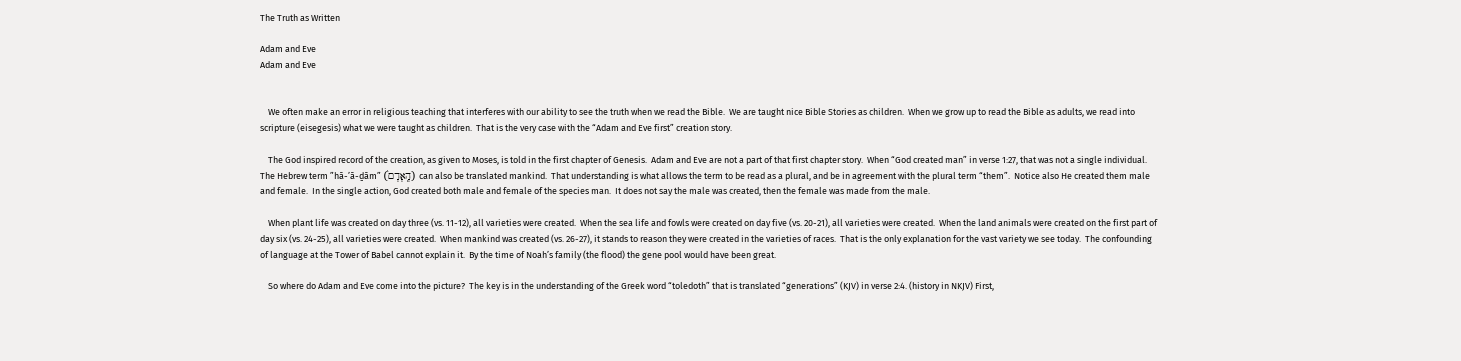The Truth as Written

Adam and Eve
Adam and Eve


    We often make an error in religious teaching that interferes with our ability to see the truth when we read the Bible.  We are taught nice Bible Stories as children.  When we grow up to read the Bible as adults, we read into scripture (eisegesis) what we were taught as children.  That is the very case with the “Adam and Eve first” creation story.

    The God inspired record of the creation, as given to Moses, is told in the first chapter of Genesis.  Adam and Eve are not a part of that first chapter story.  When “God created man” in verse 1:27, that was not a single individual.  The Hebrew term ”hā-’ā-ḏām” (הָֽאָדָם֙) can also be translated mankind.  That understanding is what allows the term to be read as a plural, and be in agreement with the plural term “them”.  Notice also He created them male and female.  In the single action, God created both male and female of the species man.  It does not say the male was created, then the female was made from the male.

    When plant life was created on day three (vs. 11-12), all varieties were created.  When the sea life and fowls were created on day five (vs. 20-21), all varieties were created.  When the land animals were created on the first part of day six (vs. 24-25), all varieties were created.  When mankind was created (vs. 26-27), it stands to reason they were created in the varieties of races.  That is the only explanation for the vast variety we see today.  The confounding of language at the Tower of Babel cannot explain it.  By the time of Noah’s family (the flood) the gene pool would have been great.

    So where do Adam and Eve come into the picture?  The key is in the understanding of the Greek word “toledoth” that is translated “generations” (KJV) in verse 2:4. (history in NKJV) First,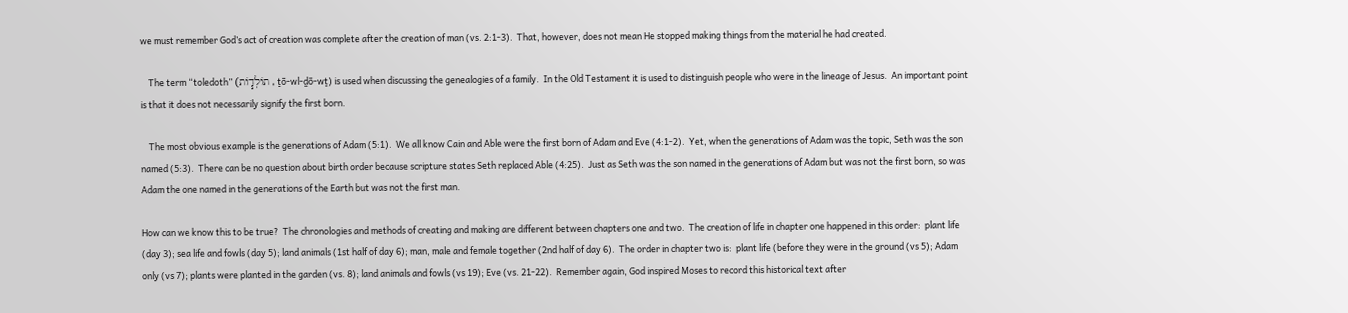we must remember God’s act of creation was complete after the creation of man (vs. 2:1-3).  That, however, does not mean He stopped making things from the material he had created.

    The term “toledoth” (תוֹלְד֧וֹת , ṯō-wl-ḏō-wṯ) is used when discussing the genealogies of a family.  In the Old Testament it is used to distinguish people who were in the lineage of Jesus.  An important point is that it does not necessarily signify the first born.

    The most obvious example is the generations of Adam (5:1).  We all know Cain and Able were the first born of Adam and Eve (4:1-2).  Yet, when the generations of Adam was the topic, Seth was the son named (5:3).  There can be no question about birth order because scripture states Seth replaced Able (4:25).  Just as Seth was the son named in the generations of Adam but was not the first born, so was Adam the one named in the generations of the Earth but was not the first man.

How can we know this to be true?  The chronologies and methods of creating and making are different between chapters one and two.  The creation of life in chapter one happened in this order:  plant life (day 3); sea life and fowls (day 5); land animals (1st half of day 6); man, male and female together (2nd half of day 6).  The order in chapter two is:  plant life (before they were in the ground (vs 5); Adam only (vs 7); plants were planted in the garden (vs. 8); land animals and fowls (vs 19); Eve (vs. 21-22).  Remember again, God inspired Moses to record this historical text after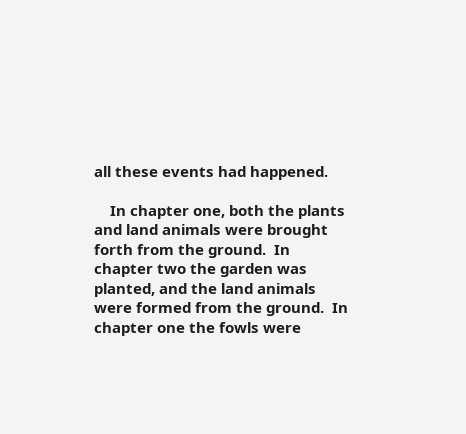all these events had happened.

    In chapter one, both the plants and land animals were brought forth from the ground.  In chapter two the garden was planted, and the land animals were formed from the ground.  In chapter one the fowls were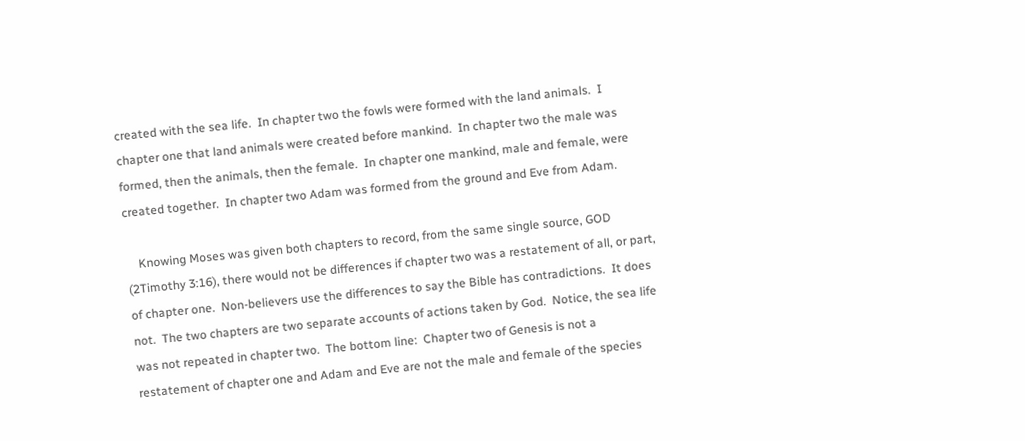created with the sea life.  In chapter two the fowls were formed with the land animals.  I chapter one that land animals were created before mankind.  In chapter two the male was formed, then the animals, then the female.  In chapter one mankind, male and female, were created together.  In chapter two Adam was formed from the ground and Eve from Adam.

    Knowing Moses was given both chapters to record, from the same single source, GOD (2Timothy 3:16), there would not be differences if chapter two was a restatement of all, or part, of chapter one.  Non-believers use the differences to say the Bible has contradictions.  It does not.  The two chapters are two separate accounts of actions taken by God.  Notice, the sea life was not repeated in chapter two.  The bottom line:  Chapter two of Genesis is not a restatement of chapter one and Adam and Eve are not the male and female of the species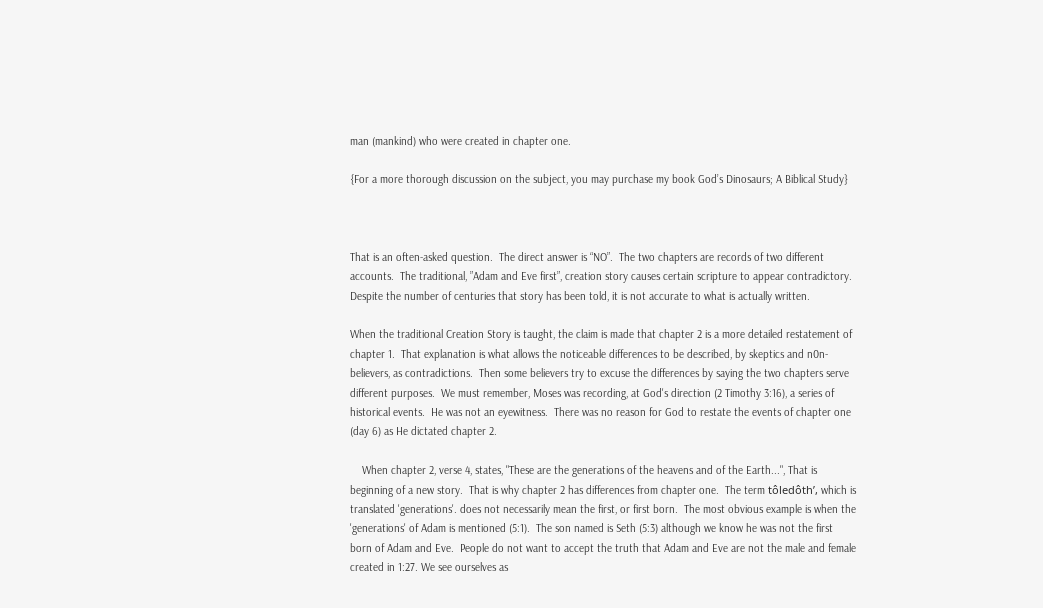man (mankind) who were created in chapter one.

{For a more thorough discussion on the subject, you may purchase my book God’s Dinosaurs; A Biblical Study}



That is an often-asked question.  The direct answer is “NO”.  The two chapters are records of two different accounts.  The traditional, ”Adam and Eve first”, creation story causes certain scripture to appear contradictory.  Despite the number of centuries that story has been told, it is not accurate to what is actually written.

When the traditional Creation Story is taught, the claim is made that chapter 2 is a more detailed restatement of chapter 1.  That explanation is what allows the noticeable differences to be described, by skeptics and n0n-believers, as contradictions.  Then some believers try to excuse the differences by saying the two chapters serve different purposes.  We must remember, Moses was recording, at God's direction (2 Timothy 3:16), a series of historical events.  He was not an eyewitness.  There was no reason for God to restate the events of chapter one (day 6) as He dictated chapter 2.

    When chapter 2, verse 4, states, "These are the generations of the heavens and of the Earth...", That is beginning of a new story.  That is why chapter 2 has differences from chapter one.  The term tôledôth’, which is translated 'generations'. does not necessarily mean the first, or first born.  The most obvious example is when the 'generations' of Adam is mentioned (5:1).  The son named is Seth (5:3) although we know he was not the first born of Adam and Eve.  People do not want to accept the truth that Adam and Eve are not the male and female created in 1:27. We see ourselves as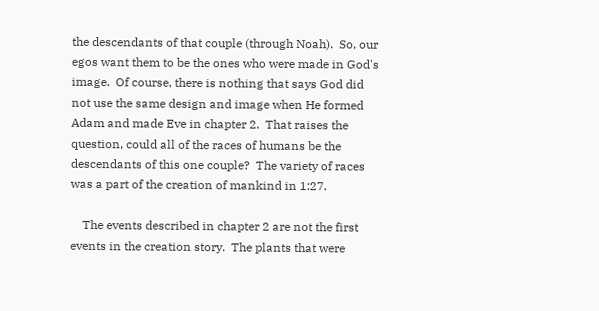the descendants of that couple (through Noah).  So, our egos want them to be the ones who were made in God's image.  Of course, there is nothing that says God did not use the same design and image when He formed Adam and made Eve in chapter 2.  That raises the question, could all of the races of humans be the descendants of this one couple?  The variety of races was a part of the creation of mankind in 1:27.

    The events described in chapter 2 are not the first events in the creation story.  The plants that were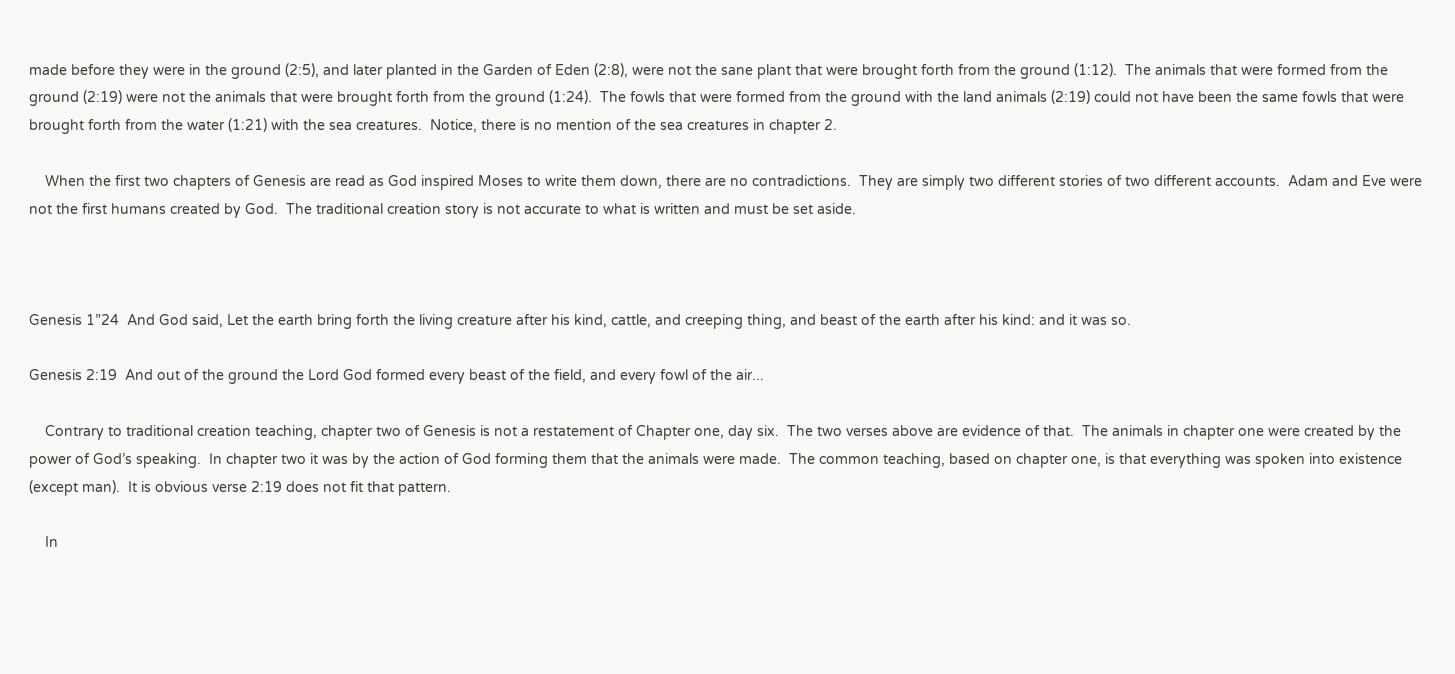made before they were in the ground (2:5), and later planted in the Garden of Eden (2:8), were not the sane plant that were brought forth from the ground (1:12).  The animals that were formed from the ground (2:19) were not the animals that were brought forth from the ground (1:24).  The fowls that were formed from the ground with the land animals (2:19) could not have been the same fowls that were brought forth from the water (1:21) with the sea creatures.  Notice, there is no mention of the sea creatures in chapter 2.

    When the first two chapters of Genesis are read as God inspired Moses to write them down, there are no contradictions.  They are simply two different stories of two different accounts.  Adam and Eve were not the first humans created by God.  The traditional creation story is not accurate to what is written and must be set aside.



Genesis 1”24  And God said, Let the earth bring forth the living creature after his kind, cattle, and creeping thing, and beast of the earth after his kind: and it was so.

Genesis 2:19  And out of the ground the Lord God formed every beast of the field, and every fowl of the air...

    Contrary to traditional creation teaching, chapter two of Genesis is not a restatement of Chapter one, day six.  The two verses above are evidence of that.  The animals in chapter one were created by the power of God’s speaking.  In chapter two it was by the action of God forming them that the animals were made.  The common teaching, based on chapter one, is that everything was spoken into existence (except man).  It is obvious verse 2:19 does not fit that pattern.

    In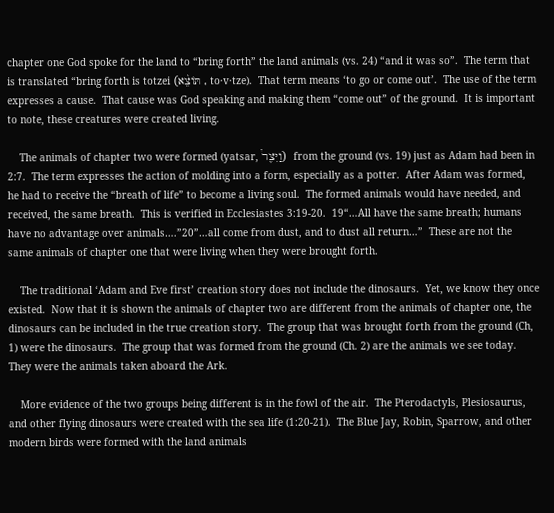chapter one God spoke for the land to “bring forth” the land animals (vs. 24) “and it was so”.  The term that is translated “bring forth is totzei (תֹּוצֵ֨א , to·v·tze).  That term means ‘to go or come out’.  The use of the term expresses a cause.  That cause was God speaking and making them “come out” of the ground.  It is important to note, these creatures were created living.

    The animals of chapter two were formed (yatsar, וַיִּצֶר֩)  from the ground (vs. 19) just as Adam had been in 2:7.  The term expresses the action of molding into a form, especially as a potter.  After Adam was formed, he had to receive the “breath of life” to become a living soul.  The formed animals would have needed, and received, the same breath.  This is verified in Ecclesiastes 3:19-20.  19“…All have the same breath; humans have no advantage over animals….”20”…all come from dust, and to dust all return…”  These are not the same animals of chapter one that were living when they were brought forth.

    The traditional ‘Adam and Eve first’ creation story does not include the dinosaurs.  Yet, we know they once existed.  Now that it is shown the animals of chapter two are different from the animals of chapter one, the dinosaurs can be included in the true creation story.  The group that was brought forth from the ground (Ch, 1) were the dinosaurs.  The group that was formed from the ground (Ch. 2) are the animals we see today.  They were the animals taken aboard the Ark.

    More evidence of the two groups being different is in the fowl of the air.  The Pterodactyls, Plesiosaurus, and other flying dinosaurs were created with the sea life (1:20-21).  The Blue Jay, Robin, Sparrow, and other modern birds were formed with the land animals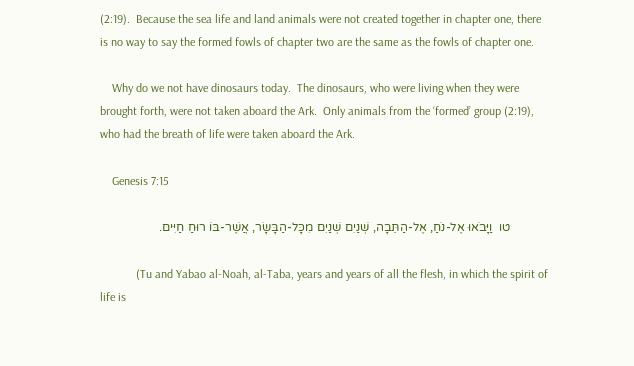(2:19).  Because the sea life and land animals were not created together in chapter one, there is no way to say the formed fowls of chapter two are the same as the fowls of chapter one.

    Why do we not have dinosaurs today.  The dinosaurs, who were living when they were brought forth, were not taken aboard the Ark.  Only animals from the ‘formed’ group (2:19), who had the breath of life were taken aboard the Ark.

    Genesis 7:15

            טו  וַיָּבֹאוּ אֶל-נֹחַ, אֶל-הַתֵּבָה, שְׁנַיִם שְׁנַיִם מִכָּל-הַבָּשָׂר, אֲשֶׁר-בּוֹ רוּחַ חַיִּים.

            (Tu and Yabao al-Noah, al-Taba, years and years of all the flesh, in which the spirit of                     life is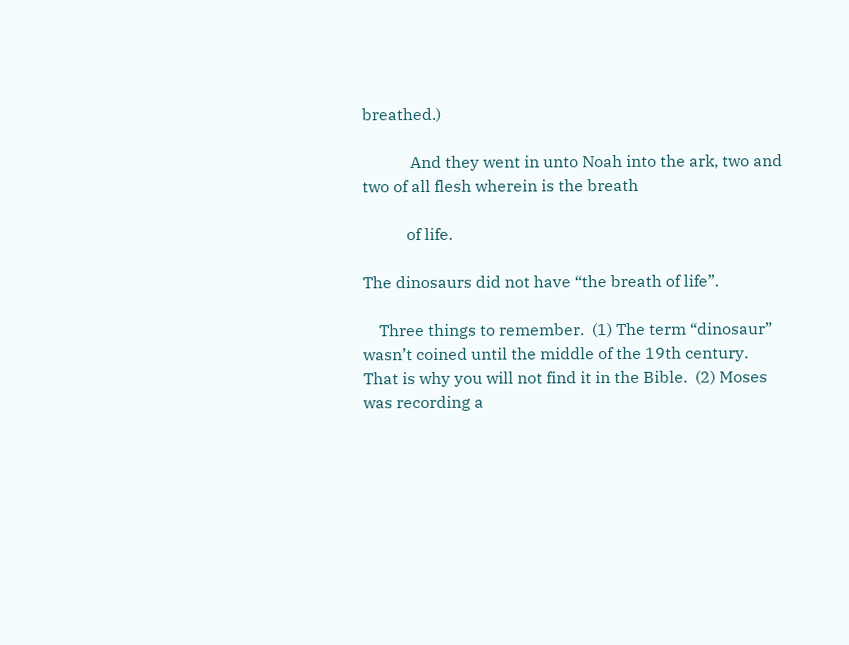breathed.)

            And they went in unto Noah into the ark, two and two of all flesh wherein is the breath

           of life.

The dinosaurs did not have “the breath of life”.

    Three things to remember.  (1) The term “dinosaur” wasn’t coined until the middle of the 19th century.  That is why you will not find it in the Bible.  (2) Moses was recording a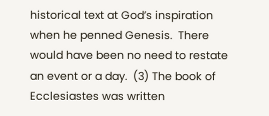historical text at God’s inspiration when he penned Genesis.  There would have been no need to restate an event or a day.  (3) The book of Ecclesiastes was written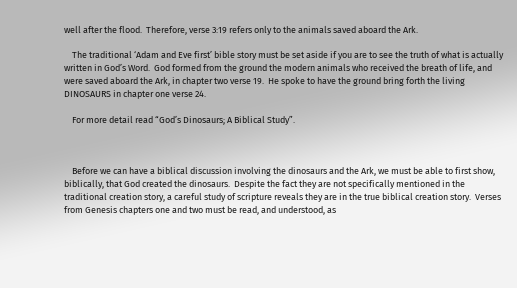well after the flood.  Therefore, verse 3:19 refers only to the animals saved aboard the Ark.

    The traditional ‘Adam and Eve first’ bible story must be set aside if you are to see the truth of what is actually written in God’s Word.  God formed from the ground the modern animals who received the breath of life, and were saved aboard the Ark, in chapter two verse 19.  He spoke to have the ground bring forth the living DINOSAURS in chapter one verse 24.

    For more detail read “God’s Dinosaurs; A Biblical Study”.



    Before we can have a biblical discussion involving the dinosaurs and the Ark, we must be able to first show, biblically, that God created the dinosaurs.  Despite the fact they are not specifically mentioned in the traditional creation story, a careful study of scripture reveals they are in the true biblical creation story.  Verses from Genesis chapters one and two must be read, and understood, as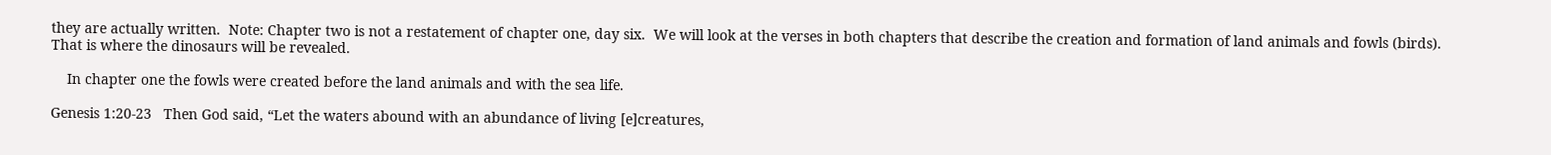they are actually written.  Note: Chapter two is not a restatement of chapter one, day six.  We will look at the verses in both chapters that describe the creation and formation of land animals and fowls (birds).  That is where the dinosaurs will be revealed.

    In chapter one the fowls were created before the land animals and with the sea life.

Genesis 1:20-23   Then God said, “Let the waters abound with an abundance of living [e]creatures,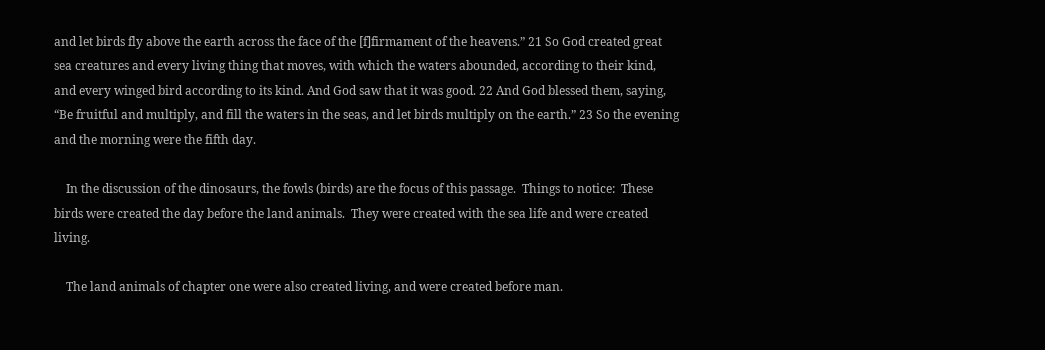and let birds fly above the earth across the face of the [f]firmament of the heavens.” 21 So God created great sea creatures and every living thing that moves, with which the waters abounded, according to their kind, and every winged bird according to its kind. And God saw that it was good. 22 And God blessed them, saying, “Be fruitful and multiply, and fill the waters in the seas, and let birds multiply on the earth.” 23 So the evening and the morning were the fifth day.

    In the discussion of the dinosaurs, the fowls (birds) are the focus of this passage.  Things to notice:  These birds were created the day before the land animals.  They were created with the sea life and were created living.

    The land animals of chapter one were also created living, and were created before man.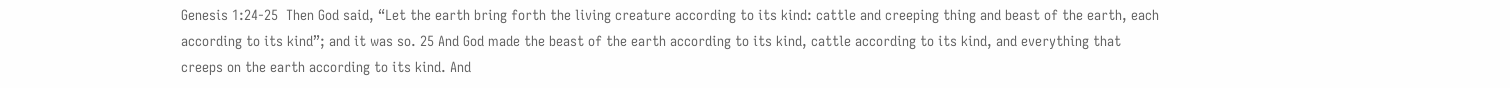Genesis 1:24-25  Then God said, “Let the earth bring forth the living creature according to its kind: cattle and creeping thing and beast of the earth, each according to its kind”; and it was so. 25 And God made the beast of the earth according to its kind, cattle according to its kind, and everything that creeps on the earth according to its kind. And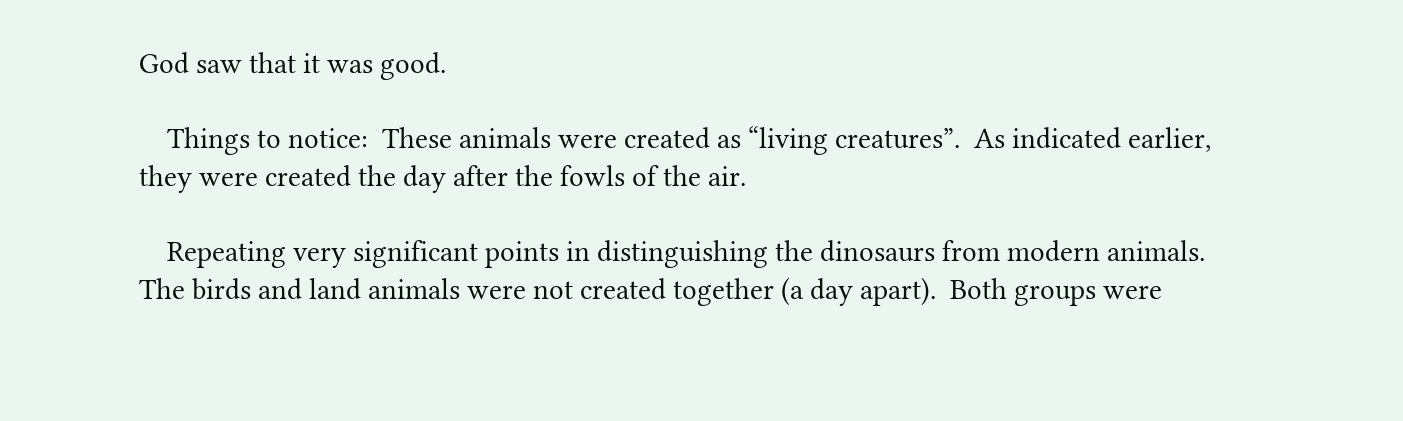God saw that it was good.

    Things to notice:  These animals were created as “living creatures”.  As indicated earlier, they were created the day after the fowls of the air.

    Repeating very significant points in distinguishing the dinosaurs from modern animals.  The birds and land animals were not created together (a day apart).  Both groups were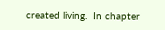created living.  In chapter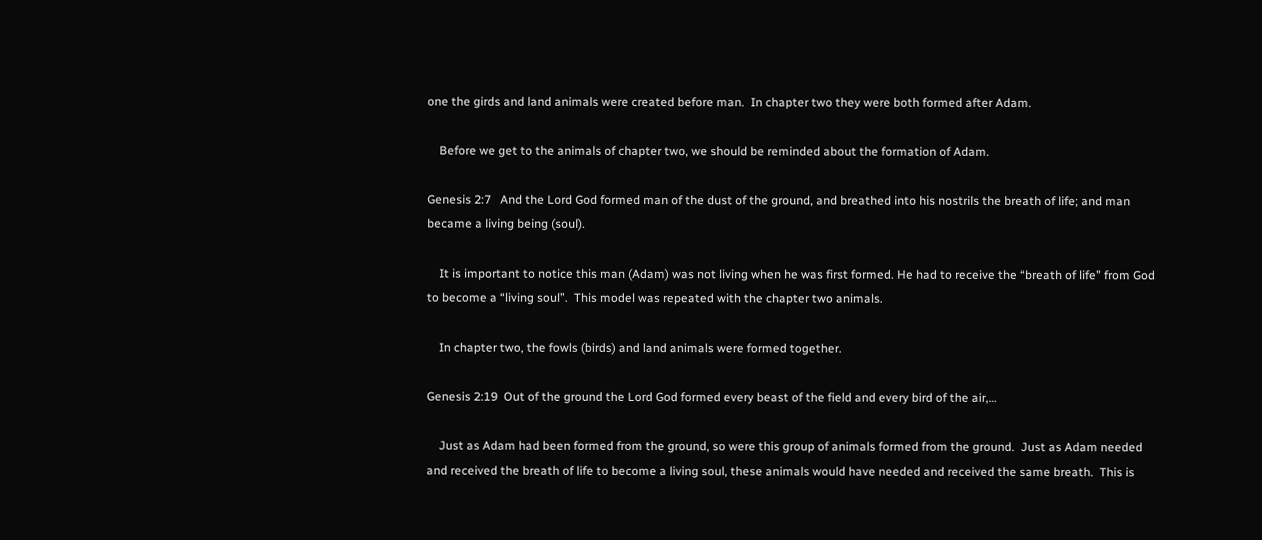one the girds and land animals were created before man.  In chapter two they were both formed after Adam.

    Before we get to the animals of chapter two, we should be reminded about the formation of Adam.

Genesis 2:7   And the Lord God formed man of the dust of the ground, and breathed into his nostrils the breath of life; and man became a living being (soul).

    It is important to notice this man (Adam) was not living when he was first formed. He had to receive the “breath of life” from God to become a “living soul”.  This model was repeated with the chapter two animals.

    In chapter two, the fowls (birds) and land animals were formed together.

Genesis 2:19  Out of the ground the Lord God formed every beast of the field and every bird of the air,…

    Just as Adam had been formed from the ground, so were this group of animals formed from the ground.  Just as Adam needed and received the breath of life to become a living soul, these animals would have needed and received the same breath.  This is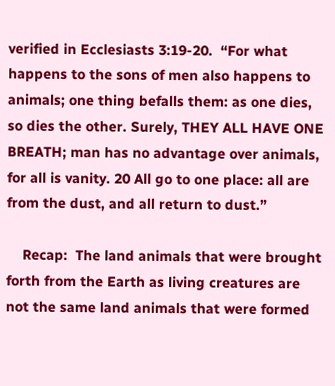verified in Ecclesiasts 3:19-20.  “For what happens to the sons of men also happens to animals; one thing befalls them: as one dies, so dies the other. Surely, THEY ALL HAVE ONE BREATH; man has no advantage over animals, for all is vanity. 20 All go to one place: all are from the dust, and all return to dust.”

    Recap:  The land animals that were brought forth from the Earth as living creatures are not the same land animals that were formed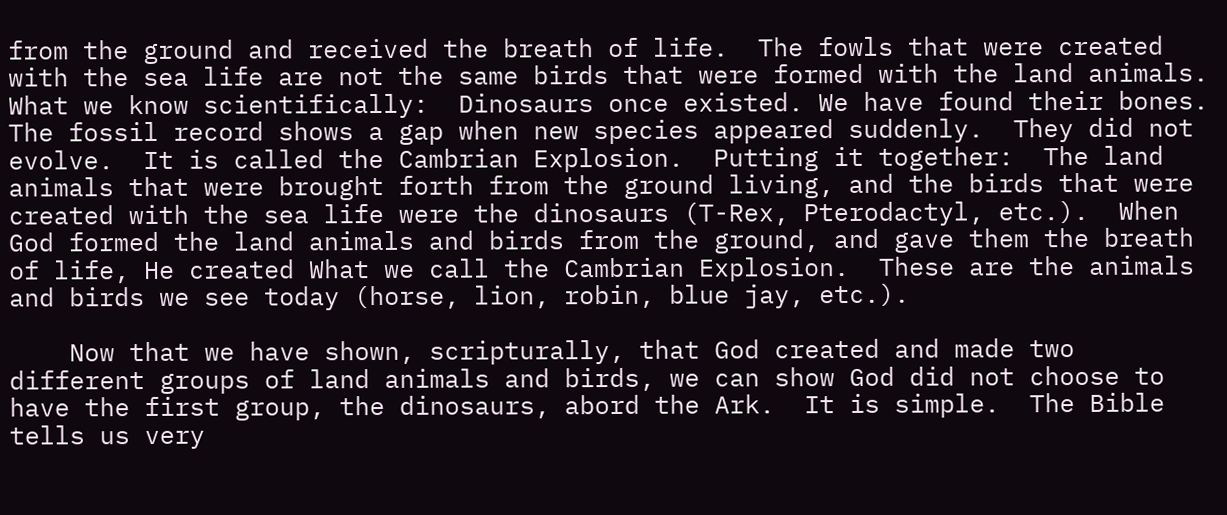from the ground and received the breath of life.  The fowls that were created with the sea life are not the same birds that were formed with the land animals.  What we know scientifically:  Dinosaurs once existed. We have found their bones.  The fossil record shows a gap when new species appeared suddenly.  They did not evolve.  It is called the Cambrian Explosion.  Putting it together:  The land animals that were brought forth from the ground living, and the birds that were created with the sea life were the dinosaurs (T-Rex, Pterodactyl, etc.).  When God formed the land animals and birds from the ground, and gave them the breath of life, He created What we call the Cambrian Explosion.  These are the animals and birds we see today (horse, lion, robin, blue jay, etc.).

    Now that we have shown, scripturally, that God created and made two different groups of land animals and birds, we can show God did not choose to have the first group, the dinosaurs, abord the Ark.  It is simple.  The Bible tells us very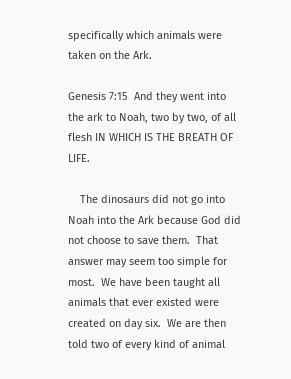specifically which animals were taken on the Ark.

Genesis 7:15  And they went into the ark to Noah, two by two, of all flesh IN WHICH IS THE BREATH OF LIFE.

    The dinosaurs did not go into Noah into the Ark because God did not choose to save them.  That answer may seem too simple for most.  We have been taught all animals that ever existed were created on day six.  We are then told two of every kind of animal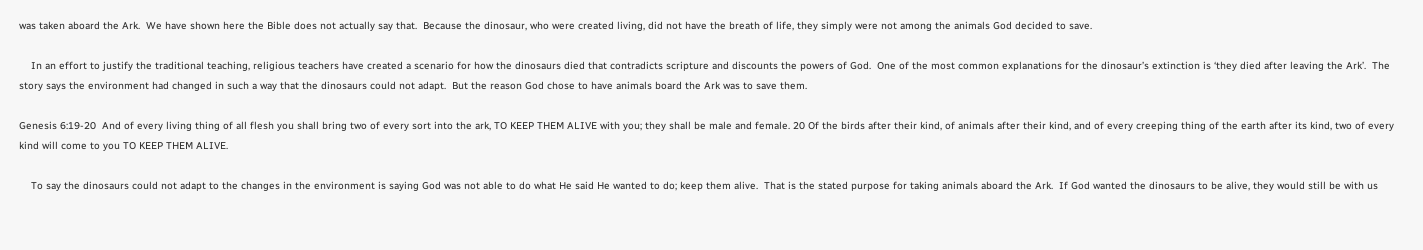was taken aboard the Ark.  We have shown here the Bible does not actually say that.  Because the dinosaur, who were created living, did not have the breath of life, they simply were not among the animals God decided to save.

    In an effort to justify the traditional teaching, religious teachers have created a scenario for how the dinosaurs died that contradicts scripture and discounts the powers of God.  One of the most common explanations for the dinosaur’s extinction is ‘they died after leaving the Ark’.  The story says the environment had changed in such a way that the dinosaurs could not adapt.  But the reason God chose to have animals board the Ark was to save them.

Genesis 6:19-20  And of every living thing of all flesh you shall bring two of every sort into the ark, TO KEEP THEM ALIVE with you; they shall be male and female. 20 Of the birds after their kind, of animals after their kind, and of every creeping thing of the earth after its kind, two of every kind will come to you TO KEEP THEM ALIVE.

    To say the dinosaurs could not adapt to the changes in the environment is saying God was not able to do what He said He wanted to do; keep them alive.  That is the stated purpose for taking animals aboard the Ark.  If God wanted the dinosaurs to be alive, they would still be with us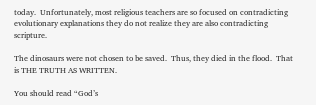today.  Unfortunately, most religious teachers are so focused on contradicting evolutionary explanations they do not realize they are also contradicting scripture.

The dinosaurs were not chosen to be saved.  Thus, they died in the flood.  That is THE TRUTH AS WRITTEN.

You should read “God’s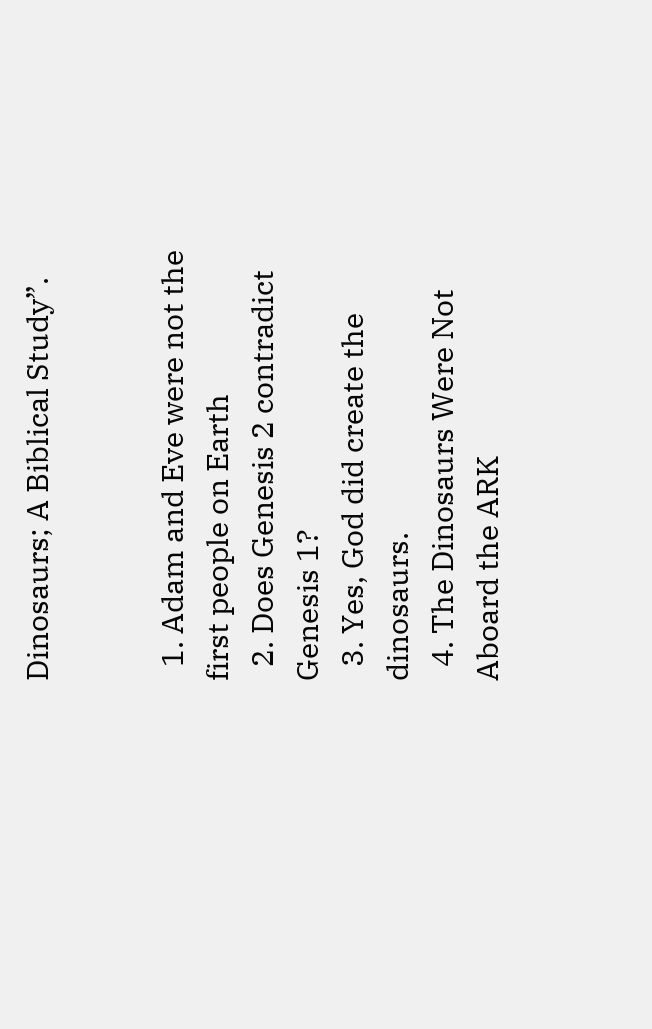Dinosaurs; A Biblical Study”.


  1. Adam and Eve were not the first people on Earth
  2. Does Genesis 2 contradict Genesis 1?
  3. Yes, God did create the dinosaurs.
  4. The Dinosaurs Were Not Aboard the ARK